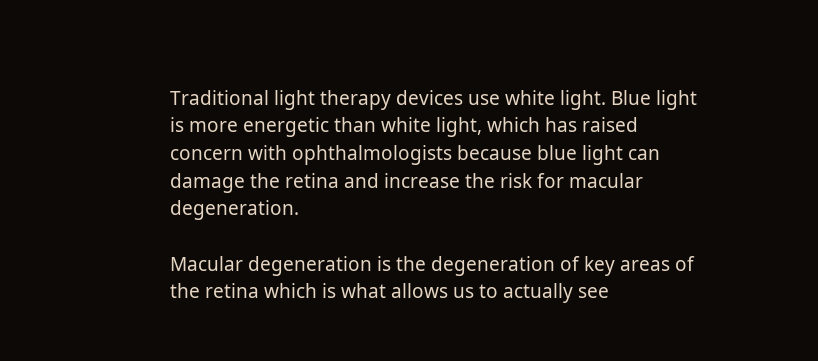Traditional light therapy devices use white light. Blue light is more energetic than white light, which has raised concern with ophthalmologists because blue light can damage the retina and increase the risk for macular degeneration.

Macular degeneration is the degeneration of key areas of the retina which is what allows us to actually see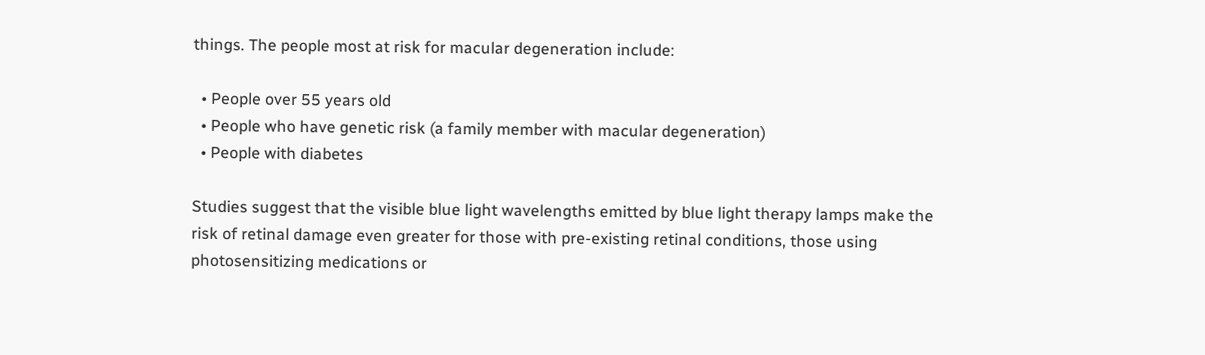things. The people most at risk for macular degeneration include:

  • People over 55 years old
  • People who have genetic risk (a family member with macular degeneration)
  • People with diabetes

Studies suggest that the visible blue light wavelengths emitted by blue light therapy lamps make the risk of retinal damage even greater for those with pre-existing retinal conditions, those using photosensitizing medications or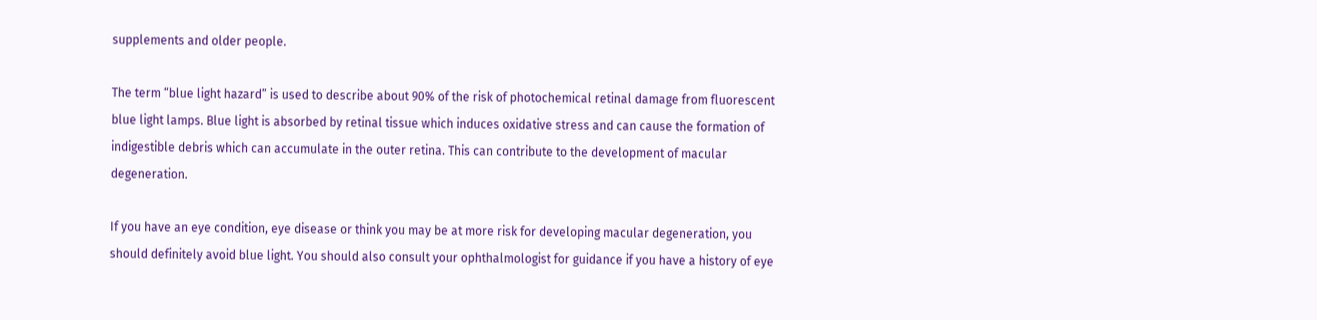supplements and older people.

The term “blue light hazard” is used to describe about 90% of the risk of photochemical retinal damage from fluorescent blue light lamps. Blue light is absorbed by retinal tissue which induces oxidative stress and can cause the formation of indigestible debris which can accumulate in the outer retina. This can contribute to the development of macular degeneration.

If you have an eye condition, eye disease or think you may be at more risk for developing macular degeneration, you should definitely avoid blue light. You should also consult your ophthalmologist for guidance if you have a history of eye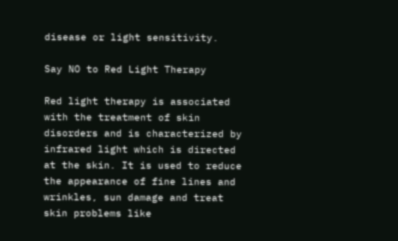disease or light sensitivity.

Say NO to Red Light Therapy

Red light therapy is associated with the treatment of skin disorders and is characterized by infrared light which is directed at the skin. It is used to reduce the appearance of fine lines and wrinkles, sun damage and treat skin problems like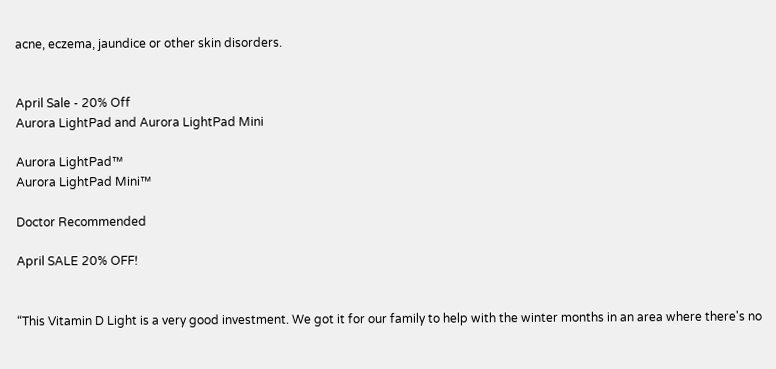acne, eczema, jaundice or other skin disorders.


April Sale - 20% Off
Aurora LightPad and Aurora LightPad Mini

Aurora LightPad™
Aurora LightPad Mini™

Doctor Recommended

April SALE 20% OFF!


“This Vitamin D Light is a very good investment. We got it for our family to help with the winter months in an area where there's no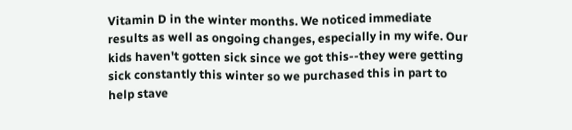Vitamin D in the winter months. We noticed immediate results as well as ongoing changes, especially in my wife. Our kids haven't gotten sick since we got this--they were getting sick constantly this winter so we purchased this in part to help stave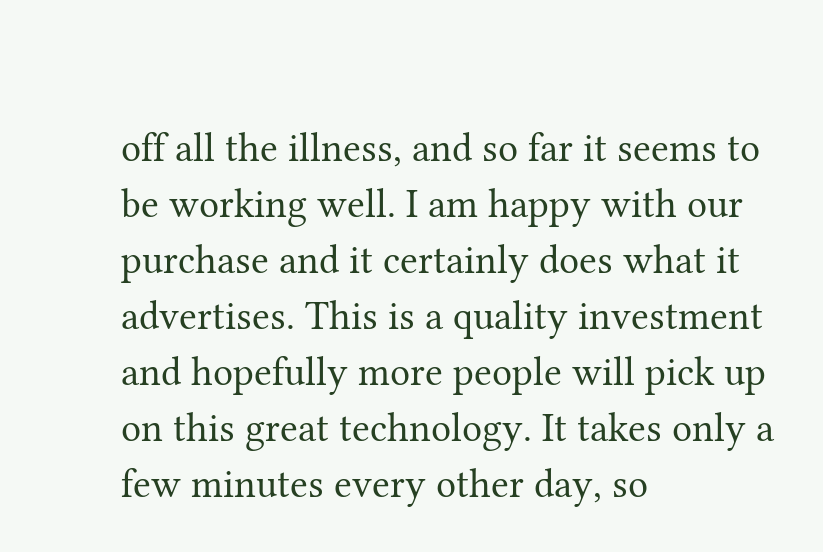off all the illness, and so far it seems to be working well. I am happy with our purchase and it certainly does what it advertises. This is a quality investment and hopefully more people will pick up on this great technology. It takes only a few minutes every other day, so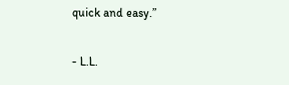quick and easy.”

- L.L.